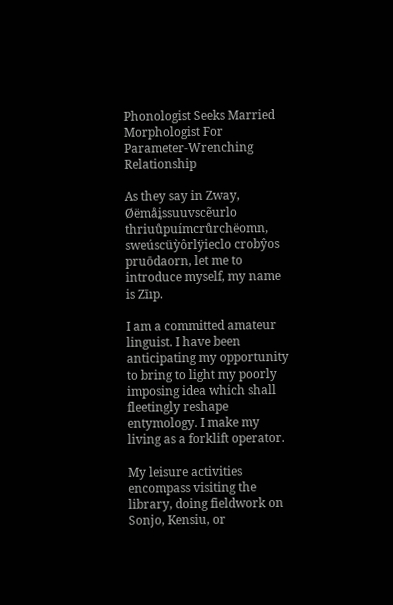Phonologist Seeks Married Morphologist For Parameter-Wrenching Relationship

As they say in Zway, Øëmåḭssuuvscẽurlo thriuůpuímcrůrchëomn, sweúscüỳôrlÿieclo crobŷos pruōdaorn, let me to introduce myself, my name is Zīıp.

I am a committed amateur linguist. I have been anticipating my opportunity to bring to light my poorly imposing idea which shall fleetingly reshape entymology. I make my living as a forklift operator.

My leisure activities encompass visiting the library, doing fieldwork on Sonjo, Kensiu, or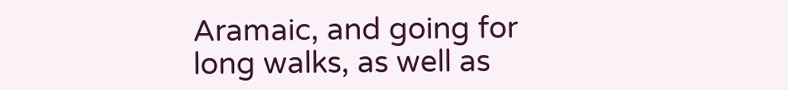Aramaic, and going for long walks, as well as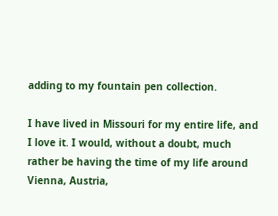adding to my fountain pen collection.

I have lived in Missouri for my entire life, and I love it. I would, without a doubt, much rather be having the time of my life around Vienna, Austria,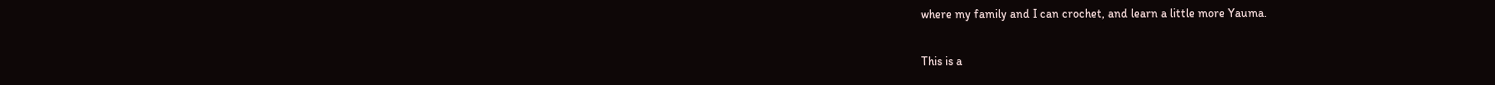where my family and I can crochet, and learn a little more Yauma.

This is a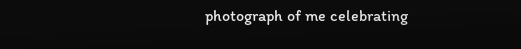photograph of me celebrating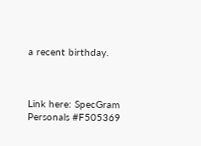a recent birthday.



Link here: SpecGram Personals #F505369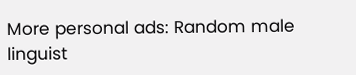More personal ads: Random male linguist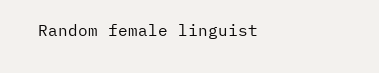Random female linguist